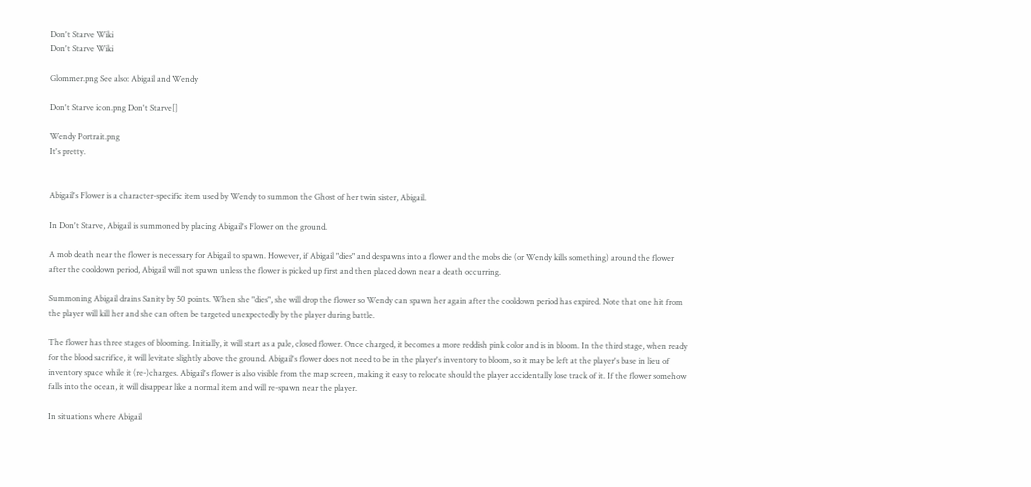Don't Starve Wiki
Don't Starve Wiki

Glommer.png See also: Abigail and Wendy

Don't Starve icon.png Don't Starve[]

Wendy Portrait.png
It's pretty.


Abigail's Flower is a character-specific item used by Wendy to summon the Ghost of her twin sister, Abigail.

In Don't Starve, Abigail is summoned by placing Abigail's Flower on the ground.

A mob death near the flower is necessary for Abigail to spawn. However, if Abigail "dies" and despawns into a flower and the mobs die (or Wendy kills something) around the flower after the cooldown period, Abigail will not spawn unless the flower is picked up first and then placed down near a death occurring.

Summoning Abigail drains Sanity by 50 points. When she "dies", she will drop the flower so Wendy can spawn her again after the cooldown period has expired. Note that one hit from the player will kill her and she can often be targeted unexpectedly by the player during battle.

The flower has three stages of blooming. Initially, it will start as a pale, closed flower. Once charged, it becomes a more reddish pink color and is in bloom. In the third stage, when ready for the blood sacrifice, it will levitate slightly above the ground. Abigail's flower does not need to be in the player's inventory to bloom, so it may be left at the player's base in lieu of inventory space while it (re-)charges. Abigail's flower is also visible from the map screen, making it easy to relocate should the player accidentally lose track of it. If the flower somehow falls into the ocean, it will disappear like a normal item and will re-spawn near the player.

In situations where Abigail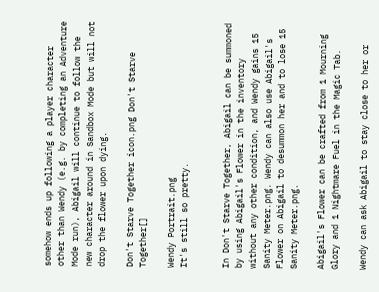somehow ends up following a player character other than Wendy (e.g. by completing an Adventure Mode run), Abigail will continue to follow the new character around in Sandbox Mode but will not drop the flower upon dying.

Don't Starve Together icon.png Don't Starve Together[]

Wendy Portrait.png
It's still so pretty.


In Don't Starve Together, Abigail can be summoned by using Abigail's Flower in the inventory without any other condition, and Wendy gains 15 Sanity Meter.png. Wendy can also use Abigail's Flower on Abigail to desummon her and to lose 15 Sanity Meter.png.

Abigail's Flower can be crafted from 1 Mourning Glory and 1 Nightmare Fuel in the Magic Tab.

Wendy can ask Abigail to stay close to her or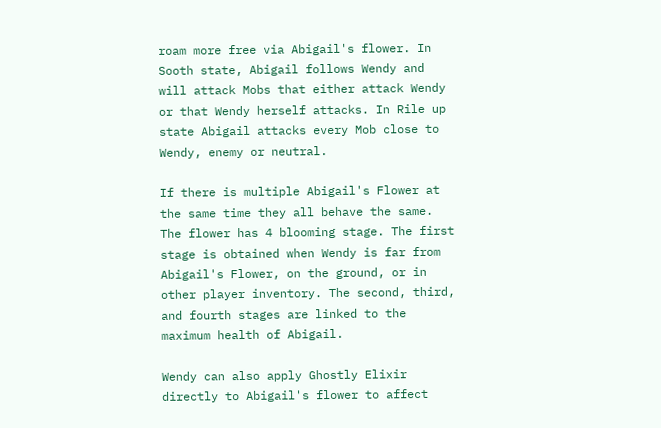roam more free via Abigail's flower. In Sooth state, Abigail follows Wendy and will attack Mobs that either attack Wendy or that Wendy herself attacks. In Rile up state Abigail attacks every Mob close to Wendy, enemy or neutral.

If there is multiple Abigail's Flower at the same time they all behave the same. The flower has 4 blooming stage. The first stage is obtained when Wendy is far from Abigail's Flower, on the ground, or in other player inventory. The second, third, and fourth stages are linked to the maximum health of Abigail.

Wendy can also apply Ghostly Elixir directly to Abigail's flower to affect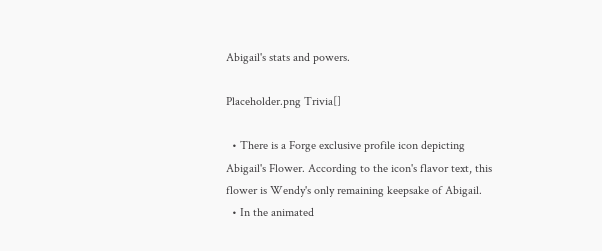Abigail's stats and powers.

Placeholder.png Trivia[]

  • There is a Forge exclusive profile icon depicting Abigail's Flower. According to the icon's flavor text, this flower is Wendy's only remaining keepsake of Abigail.
  • In the animated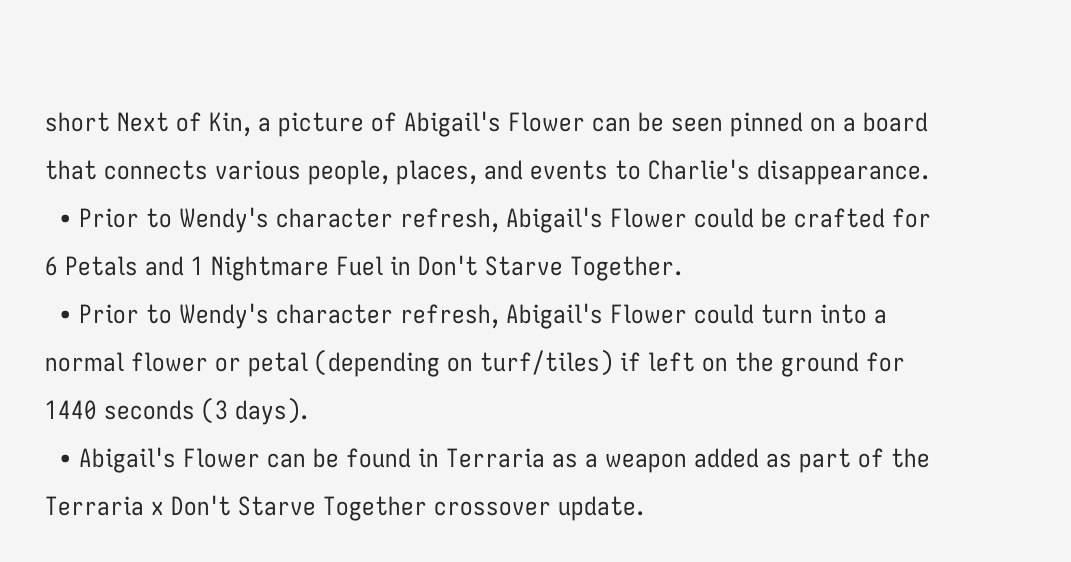short Next of Kin, a picture of Abigail's Flower can be seen pinned on a board that connects various people, places, and events to Charlie's disappearance.
  • Prior to Wendy's character refresh, Abigail's Flower could be crafted for 6 Petals and 1 Nightmare Fuel in Don't Starve Together.
  • Prior to Wendy's character refresh, Abigail's Flower could turn into a normal flower or petal (depending on turf/tiles) if left on the ground for 1440 seconds (3 days).
  • Abigail's Flower can be found in Terraria as a weapon added as part of the Terraria x Don't Starve Together crossover update.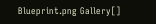Blueprint.png Gallery[]